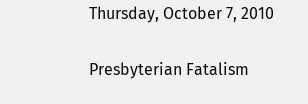Thursday, October 7, 2010

Presbyterian Fatalism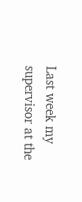Last week my supervisor at the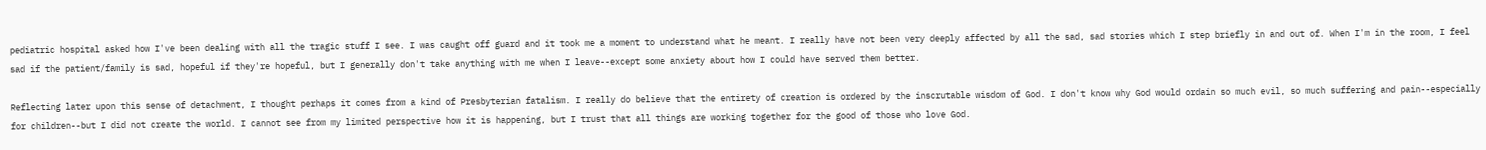pediatric hospital asked how I've been dealing with all the tragic stuff I see. I was caught off guard and it took me a moment to understand what he meant. I really have not been very deeply affected by all the sad, sad stories which I step briefly in and out of. When I'm in the room, I feel sad if the patient/family is sad, hopeful if they're hopeful, but I generally don't take anything with me when I leave--except some anxiety about how I could have served them better.

Reflecting later upon this sense of detachment, I thought perhaps it comes from a kind of Presbyterian fatalism. I really do believe that the entirety of creation is ordered by the inscrutable wisdom of God. I don't know why God would ordain so much evil, so much suffering and pain--especially for children--but I did not create the world. I cannot see from my limited perspective how it is happening, but I trust that all things are working together for the good of those who love God.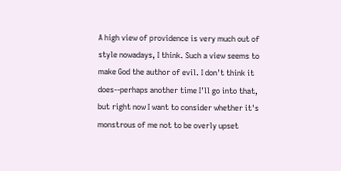A high view of providence is very much out of style nowadays, I think. Such a view seems to make God the author of evil. I don't think it does--perhaps another time I'll go into that, but right now I want to consider whether it's monstrous of me not to be overly upset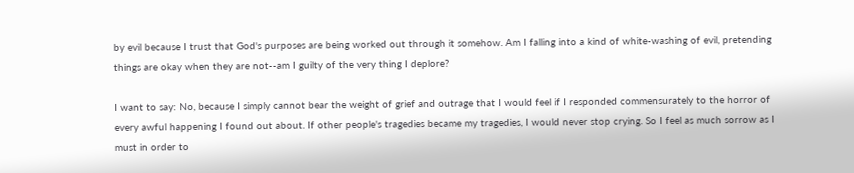by evil because I trust that God's purposes are being worked out through it somehow. Am I falling into a kind of white-washing of evil, pretending things are okay when they are not--am I guilty of the very thing I deplore?

I want to say: No, because I simply cannot bear the weight of grief and outrage that I would feel if I responded commensurately to the horror of every awful happening I found out about. If other people's tragedies became my tragedies, I would never stop crying. So I feel as much sorrow as I must in order to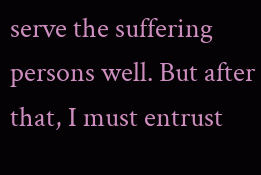serve the suffering persons well. But after that, I must entrust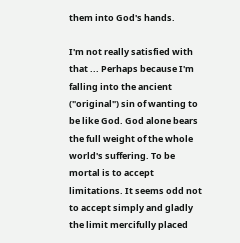them into God's hands.

I'm not really satisfied with that ... Perhaps because I'm falling into the ancient ("original") sin of wanting to be like God. God alone bears the full weight of the whole world's suffering. To be mortal is to accept limitations. It seems odd not to accept simply and gladly the limit mercifully placed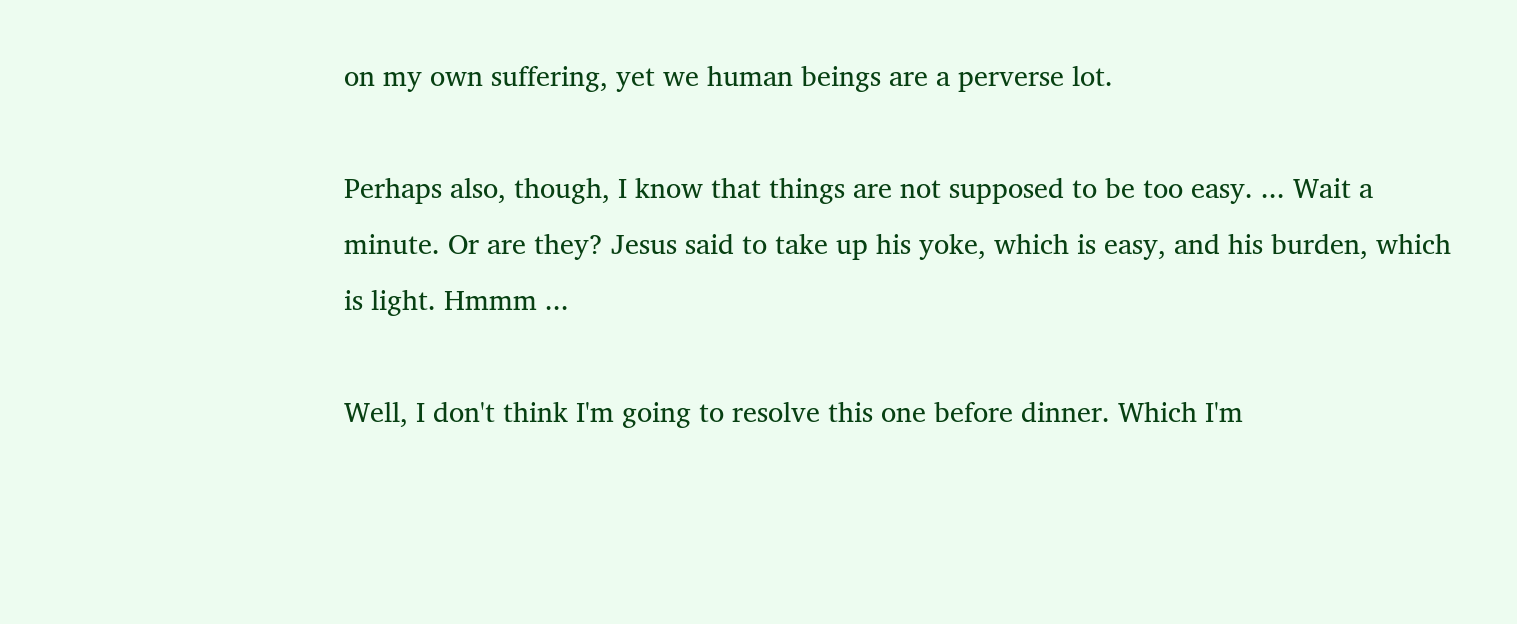on my own suffering, yet we human beings are a perverse lot.

Perhaps also, though, I know that things are not supposed to be too easy. ... Wait a minute. Or are they? Jesus said to take up his yoke, which is easy, and his burden, which is light. Hmmm ...

Well, I don't think I'm going to resolve this one before dinner. Which I'm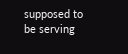supposed to be serving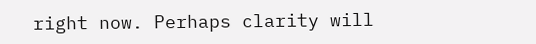right now. Perhaps clarity will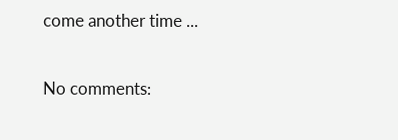come another time ...

No comments: